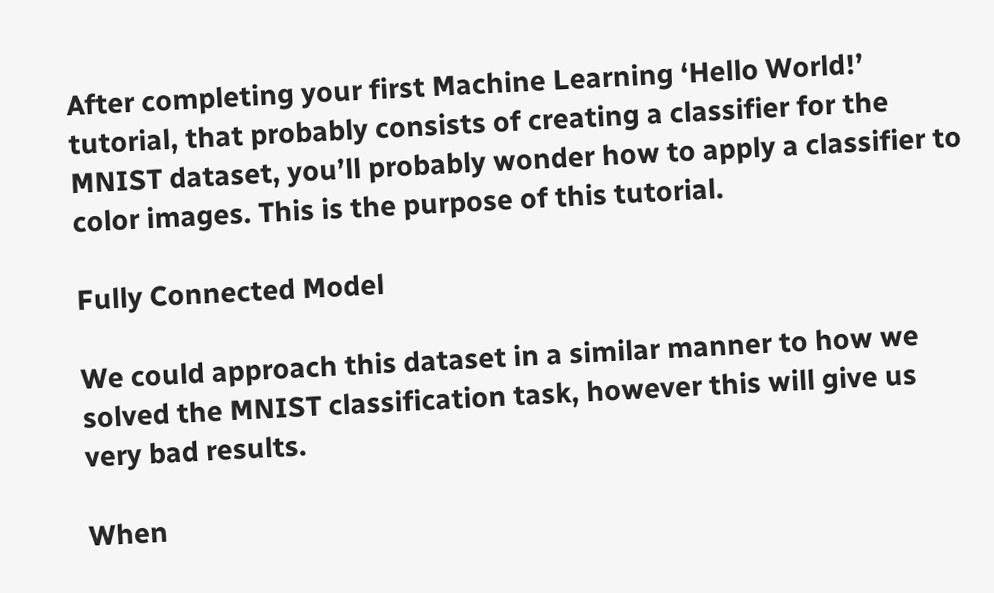After completing your first Machine Learning ‘Hello World!’ tutorial, that probably consists of creating a classifier for the MNIST dataset, you’ll probably wonder how to apply a classifier to color images. This is the purpose of this tutorial.

Fully Connected Model

We could approach this dataset in a similar manner to how we solved the MNIST classification task, however this will give us very bad results.

When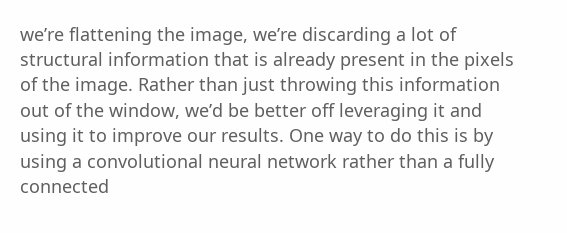we’re flattening the image, we’re discarding a lot of structural information that is already present in the pixels of the image. Rather than just throwing this information out of the window, we’d be better off leveraging it and using it to improve our results. One way to do this is by using a convolutional neural network rather than a fully connected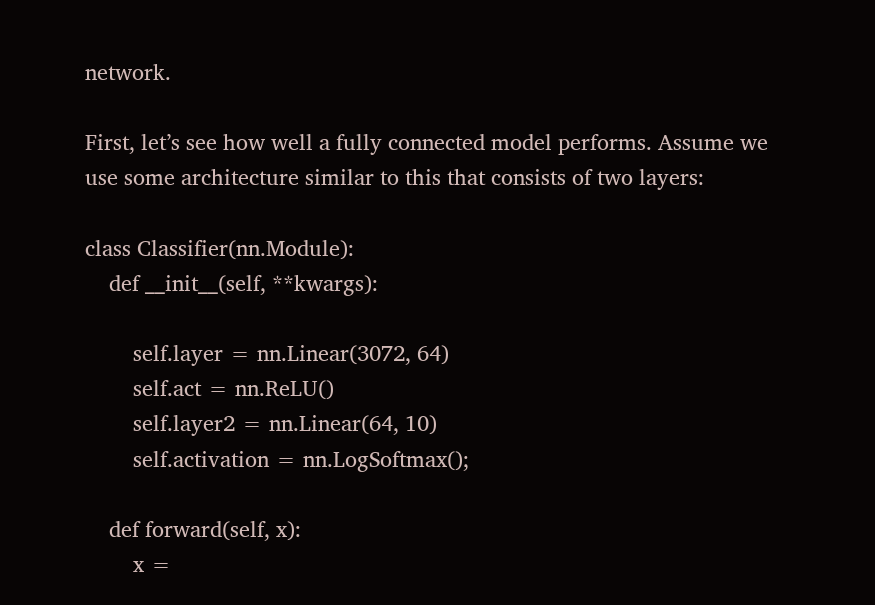network.

First, let’s see how well a fully connected model performs. Assume we use some architecture similar to this that consists of two layers:

class Classifier(nn.Module):
    def __init__(self, **kwargs):

        self.layer = nn.Linear(3072, 64)
        self.act = nn.ReLU()
        self.layer2 = nn.Linear(64, 10)
        self.activation = nn.LogSoftmax();

    def forward(self, x):
        x =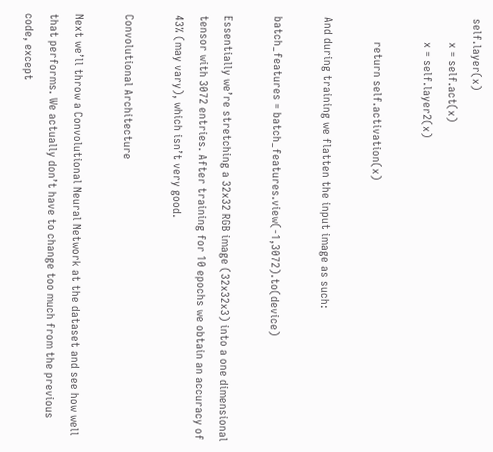self.layer(x)
        x = self.act(x)
        x = self.layer2(x)

        return self.activation(x)

And during training we flatten the input image as such:

batch_features = batch_features.view(-1,3072).to(device)

Essentially we’re stretching a 32x32 RGB image (32x32x3) into a one dimensional tensor with 3072 entries. After training for 10 epochs we obtain an accuracy of 43% (may vary), which isn’t very good.

Convolutional Architecture

Next we’ll throw a Convolutional Neural Network at the dataset and see how well that performs. We actually don’t have to change too much from the previous code, except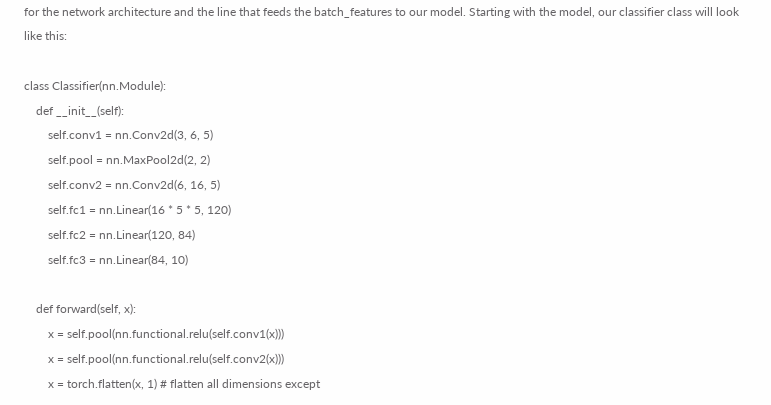for the network architecture and the line that feeds the batch_features to our model. Starting with the model, our classifier class will look like this:

class Classifier(nn.Module):
    def __init__(self):
        self.conv1 = nn.Conv2d(3, 6, 5)
        self.pool = nn.MaxPool2d(2, 2)
        self.conv2 = nn.Conv2d(6, 16, 5)
        self.fc1 = nn.Linear(16 * 5 * 5, 120)
        self.fc2 = nn.Linear(120, 84)
        self.fc3 = nn.Linear(84, 10)

    def forward(self, x):
        x = self.pool(nn.functional.relu(self.conv1(x)))
        x = self.pool(nn.functional.relu(self.conv2(x)))
        x = torch.flatten(x, 1) # flatten all dimensions except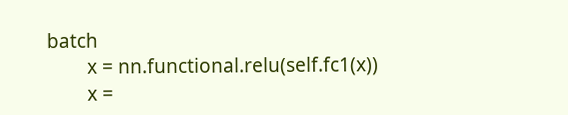batch
        x = nn.functional.relu(self.fc1(x))
        x =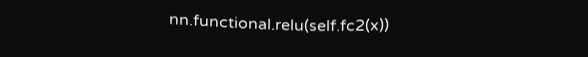nn.functional.relu(self.fc2(x))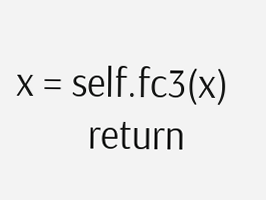x = self.fc3(x)
        return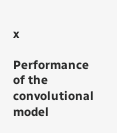x

Performance of the convolutional model